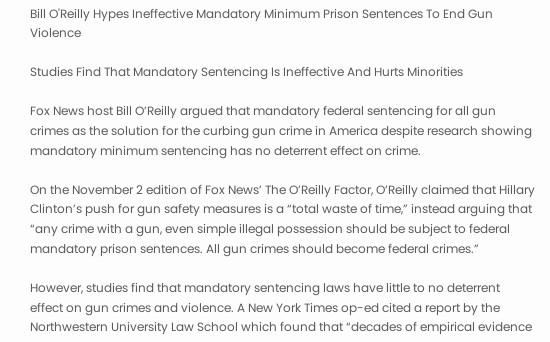Bill O'Reilly Hypes Ineffective Mandatory Minimum Prison Sentences To End Gun Violence

Studies Find That Mandatory Sentencing Is Ineffective And Hurts Minorities

Fox News host Bill O’Reilly argued that mandatory federal sentencing for all gun crimes as the solution for the curbing gun crime in America despite research showing mandatory minimum sentencing has no deterrent effect on crime.

On the November 2 edition of Fox News’ The O’Reilly Factor, O’Reilly claimed that Hillary Clinton’s push for gun safety measures is a “total waste of time,” instead arguing that “any crime with a gun, even simple illegal possession should be subject to federal mandatory prison sentences. All gun crimes should become federal crimes.”

However, studies find that mandatory sentencing laws have little to no deterrent effect on gun crimes and violence. A New York Times op-ed cited a report by the Northwestern University Law School which found that “decades of empirical evidence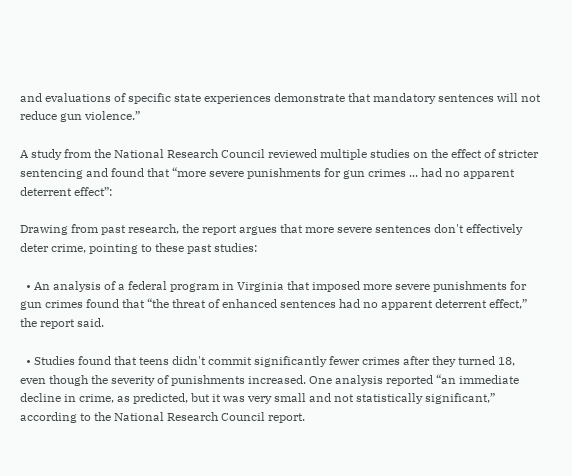and evaluations of specific state experiences demonstrate that mandatory sentences will not reduce gun violence.”

A study from the National Research Council reviewed multiple studies on the effect of stricter sentencing and found that “more severe punishments for gun crimes ... had no apparent deterrent effect”:

Drawing from past research, the report argues that more severe sentences don't effectively deter crime, pointing to these past studies:

  • An analysis of a federal program in Virginia that imposed more severe punishments for gun crimes found that “the threat of enhanced sentences had no apparent deterrent effect,” the report said.

  • Studies found that teens didn't commit significantly fewer crimes after they turned 18, even though the severity of punishments increased. One analysis reported “an immediate decline in crime, as predicted, but it was very small and not statistically significant,” according to the National Research Council report.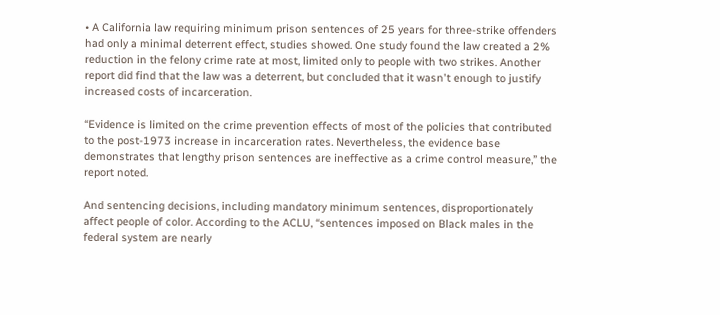• A California law requiring minimum prison sentences of 25 years for three-strike offenders had only a minimal deterrent effect, studies showed. One study found the law created a 2% reduction in the felony crime rate at most, limited only to people with two strikes. Another report did find that the law was a deterrent, but concluded that it wasn't enough to justify increased costs of incarceration.

“Evidence is limited on the crime prevention effects of most of the policies that contributed to the post-1973 increase in incarceration rates. Nevertheless, the evidence base demonstrates that lengthy prison sentences are ineffective as a crime control measure,” the report noted.

And sentencing decisions, including mandatory minimum sentences, disproportionately affect people of color. According to the ACLU, “sentences imposed on Black males in the federal system are nearly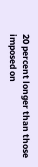20 percent longer than those imposed on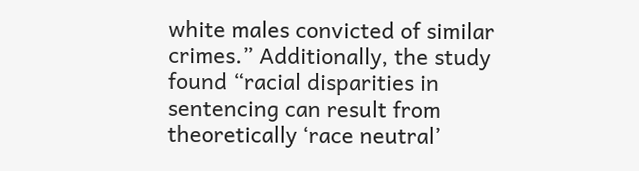white males convicted of similar crimes.” Additionally, the study found “racial disparities in sentencing can result from theoretically ‘race neutral’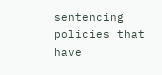sentencing policies that have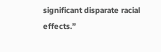significant disparate racial effects.”